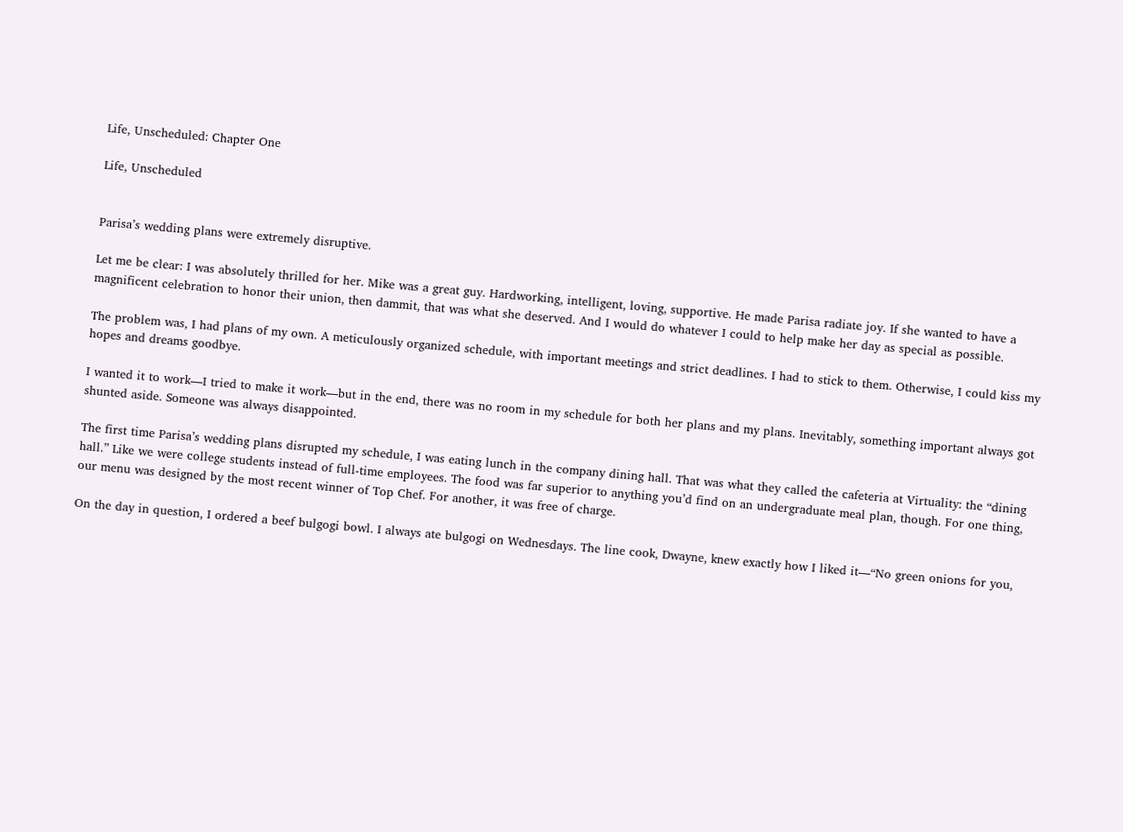Life, Unscheduled: Chapter One

Life, Unscheduled


Parisa’s wedding plans were extremely disruptive.

Let me be clear: I was absolutely thrilled for her. Mike was a great guy. Hardworking, intelligent, loving, supportive. He made Parisa radiate joy. If she wanted to have a magnificent celebration to honor their union, then dammit, that was what she deserved. And I would do whatever I could to help make her day as special as possible.

The problem was, I had plans of my own. A meticulously organized schedule, with important meetings and strict deadlines. I had to stick to them. Otherwise, I could kiss my hopes and dreams goodbye.

I wanted it to work—I tried to make it work—but in the end, there was no room in my schedule for both her plans and my plans. Inevitably, something important always got shunted aside. Someone was always disappointed.

The first time Parisa’s wedding plans disrupted my schedule, I was eating lunch in the company dining hall. That was what they called the cafeteria at Virtuality: the “dining hall.” Like we were college students instead of full-time employees. The food was far superior to anything you’d find on an undergraduate meal plan, though. For one thing, our menu was designed by the most recent winner of Top Chef. For another, it was free of charge.

On the day in question, I ordered a beef bulgogi bowl. I always ate bulgogi on Wednesdays. The line cook, Dwayne, knew exactly how I liked it—“No green onions for you,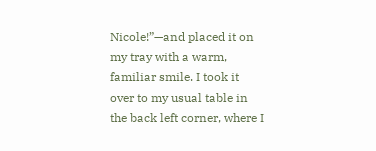Nicole!”—and placed it on my tray with a warm, familiar smile. I took it over to my usual table in the back left corner, where I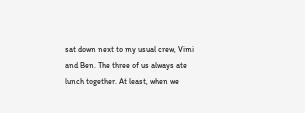sat down next to my usual crew, Vimi and Ben. The three of us always ate lunch together. At least, when we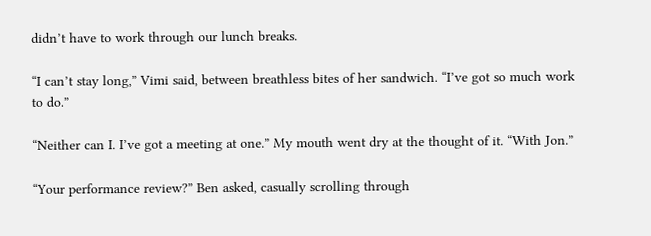didn’t have to work through our lunch breaks.

“I can’t stay long,” Vimi said, between breathless bites of her sandwich. “I’ve got so much work to do.”

“Neither can I. I’ve got a meeting at one.” My mouth went dry at the thought of it. “With Jon.”

“Your performance review?” Ben asked, casually scrolling through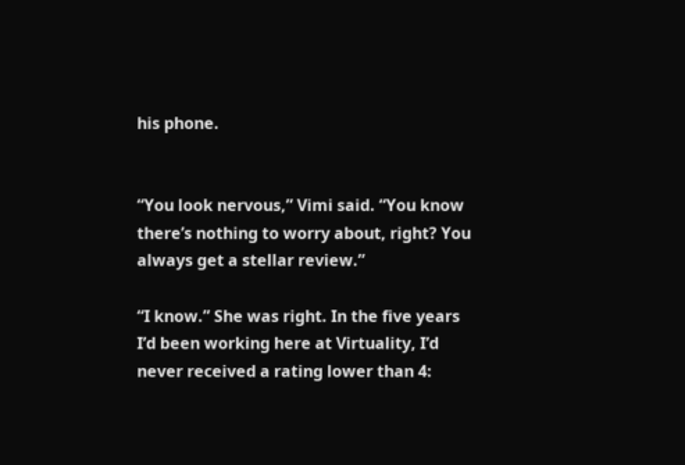his phone.


“You look nervous,” Vimi said. “You know there’s nothing to worry about, right? You always get a stellar review.”

“I know.” She was right. In the five years I’d been working here at Virtuality, I’d never received a rating lower than 4: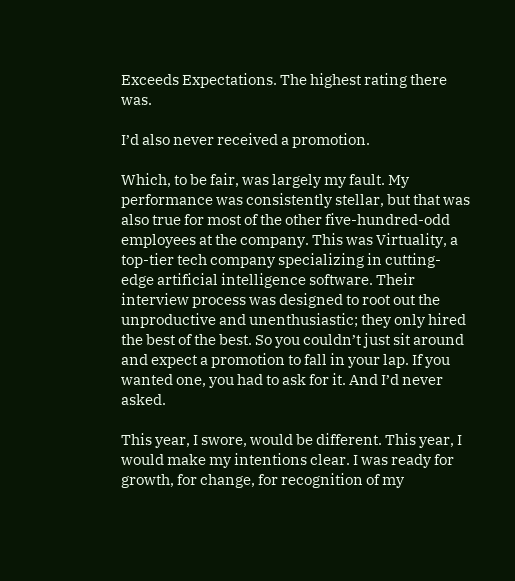Exceeds Expectations. The highest rating there was.

I’d also never received a promotion.

Which, to be fair, was largely my fault. My performance was consistently stellar, but that was also true for most of the other five-hundred-odd employees at the company. This was Virtuality, a top-tier tech company specializing in cutting-edge artificial intelligence software. Their interview process was designed to root out the unproductive and unenthusiastic; they only hired the best of the best. So you couldn’t just sit around and expect a promotion to fall in your lap. If you wanted one, you had to ask for it. And I’d never asked.

This year, I swore, would be different. This year, I would make my intentions clear. I was ready for growth, for change, for recognition of my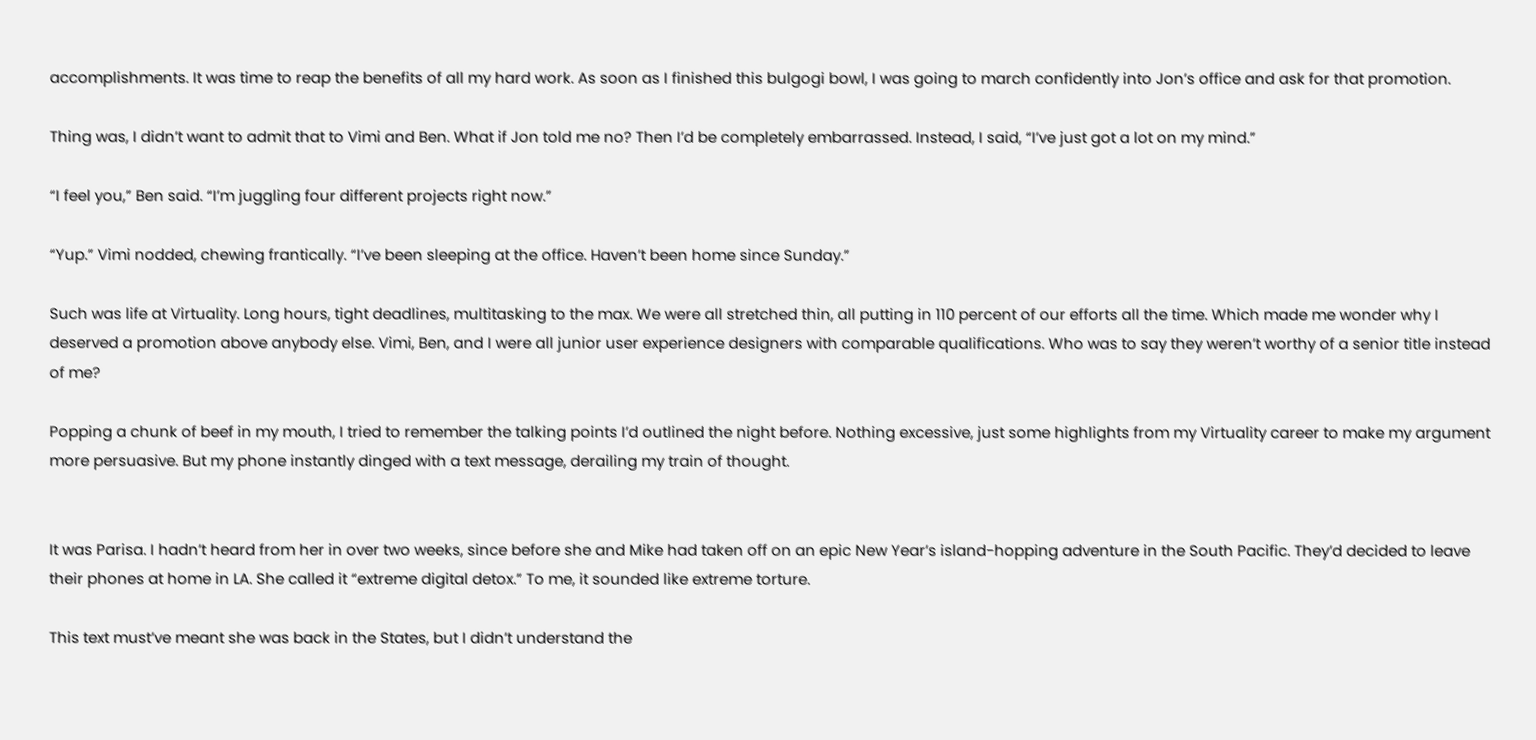accomplishments. It was time to reap the benefits of all my hard work. As soon as I finished this bulgogi bowl, I was going to march confidently into Jon’s office and ask for that promotion.

Thing was, I didn’t want to admit that to Vimi and Ben. What if Jon told me no? Then I’d be completely embarrassed. Instead, I said, “I’ve just got a lot on my mind.”

“I feel you,” Ben said. “I’m juggling four different projects right now.”

“Yup.” Vimi nodded, chewing frantically. “I’ve been sleeping at the office. Haven’t been home since Sunday.”

Such was life at Virtuality. Long hours, tight deadlines, multitasking to the max. We were all stretched thin, all putting in 110 percent of our efforts all the time. Which made me wonder why I deserved a promotion above anybody else. Vimi, Ben, and I were all junior user experience designers with comparable qualifications. Who was to say they weren’t worthy of a senior title instead of me?

Popping a chunk of beef in my mouth, I tried to remember the talking points I’d outlined the night before. Nothing excessive, just some highlights from my Virtuality career to make my argument more persuasive. But my phone instantly dinged with a text message, derailing my train of thought.


It was Parisa. I hadn’t heard from her in over two weeks, since before she and Mike had taken off on an epic New Year’s island-hopping adventure in the South Pacific. They’d decided to leave their phones at home in LA. She called it “extreme digital detox.” To me, it sounded like extreme torture.

This text must’ve meant she was back in the States, but I didn’t understand the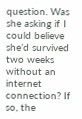question. Was she asking if I could believe she’d survived two weeks without an internet connection? If so, the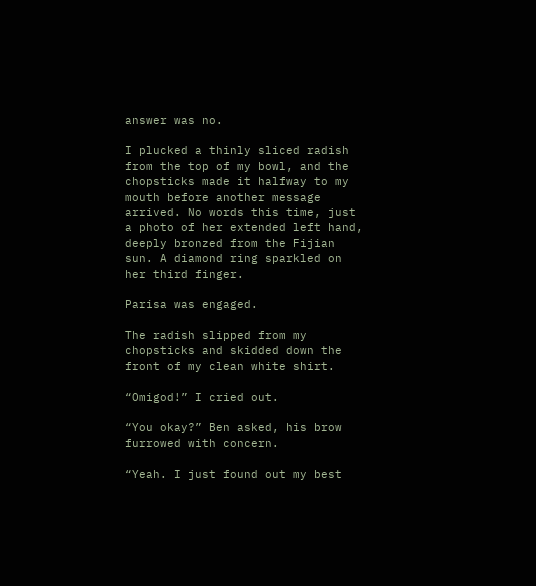answer was no.

I plucked a thinly sliced radish from the top of my bowl, and the chopsticks made it halfway to my mouth before another message arrived. No words this time, just a photo of her extended left hand, deeply bronzed from the Fijian sun. A diamond ring sparkled on her third finger.

Parisa was engaged.

The radish slipped from my chopsticks and skidded down the front of my clean white shirt.

“Omigod!” I cried out.

“You okay?” Ben asked, his brow furrowed with concern.

“Yeah. I just found out my best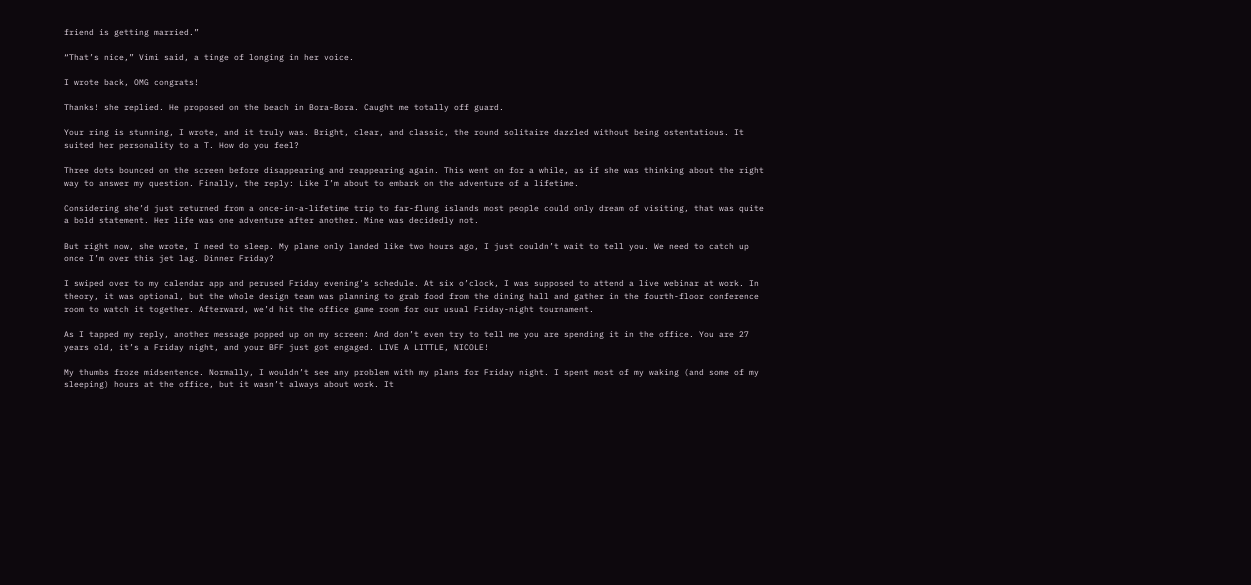friend is getting married.”

“That’s nice,” Vimi said, a tinge of longing in her voice.

I wrote back, OMG congrats!

Thanks! she replied. He proposed on the beach in Bora-Bora. Caught me totally off guard.

Your ring is stunning, I wrote, and it truly was. Bright, clear, and classic, the round solitaire dazzled without being ostentatious. It suited her personality to a T. How do you feel?

Three dots bounced on the screen before disappearing and reappearing again. This went on for a while, as if she was thinking about the right way to answer my question. Finally, the reply: Like I’m about to embark on the adventure of a lifetime.

Considering she’d just returned from a once-in-a-lifetime trip to far-flung islands most people could only dream of visiting, that was quite a bold statement. Her life was one adventure after another. Mine was decidedly not.

But right now, she wrote, I need to sleep. My plane only landed like two hours ago, I just couldn’t wait to tell you. We need to catch up once I’m over this jet lag. Dinner Friday?

I swiped over to my calendar app and perused Friday evening’s schedule. At six o’clock, I was supposed to attend a live webinar at work. In theory, it was optional, but the whole design team was planning to grab food from the dining hall and gather in the fourth-floor conference room to watch it together. Afterward, we’d hit the office game room for our usual Friday-night tournament.

As I tapped my reply, another message popped up on my screen: And don’t even try to tell me you are spending it in the office. You are 27 years old, it’s a Friday night, and your BFF just got engaged. LIVE A LITTLE, NICOLE!

My thumbs froze midsentence. Normally, I wouldn’t see any problem with my plans for Friday night. I spent most of my waking (and some of my sleeping) hours at the office, but it wasn’t always about work. It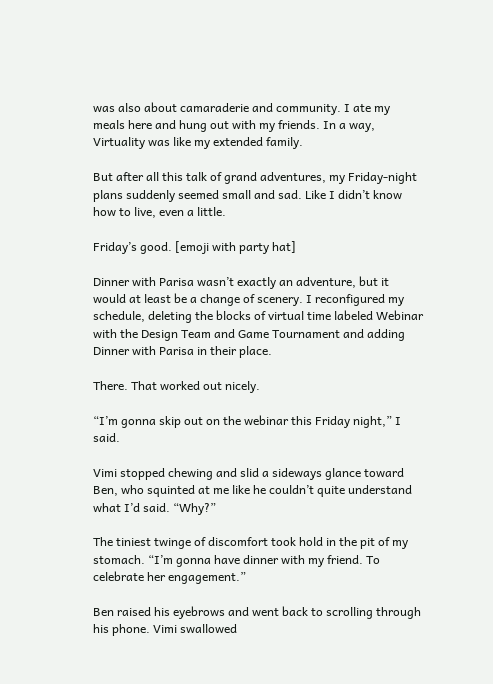was also about camaraderie and community. I ate my meals here and hung out with my friends. In a way, Virtuality was like my extended family.

But after all this talk of grand adventures, my Friday-night plans suddenly seemed small and sad. Like I didn’t know how to live, even a little.

Friday’s good. [emoji with party hat]

Dinner with Parisa wasn’t exactly an adventure, but it would at least be a change of scenery. I reconfigured my schedule, deleting the blocks of virtual time labeled Webinar with the Design Team and Game Tournament and adding Dinner with Parisa in their place.

There. That worked out nicely.

“I’m gonna skip out on the webinar this Friday night,” I said.

Vimi stopped chewing and slid a sideways glance toward Ben, who squinted at me like he couldn’t quite understand what I’d said. “Why?”

The tiniest twinge of discomfort took hold in the pit of my stomach. “I’m gonna have dinner with my friend. To celebrate her engagement.”

Ben raised his eyebrows and went back to scrolling through his phone. Vimi swallowed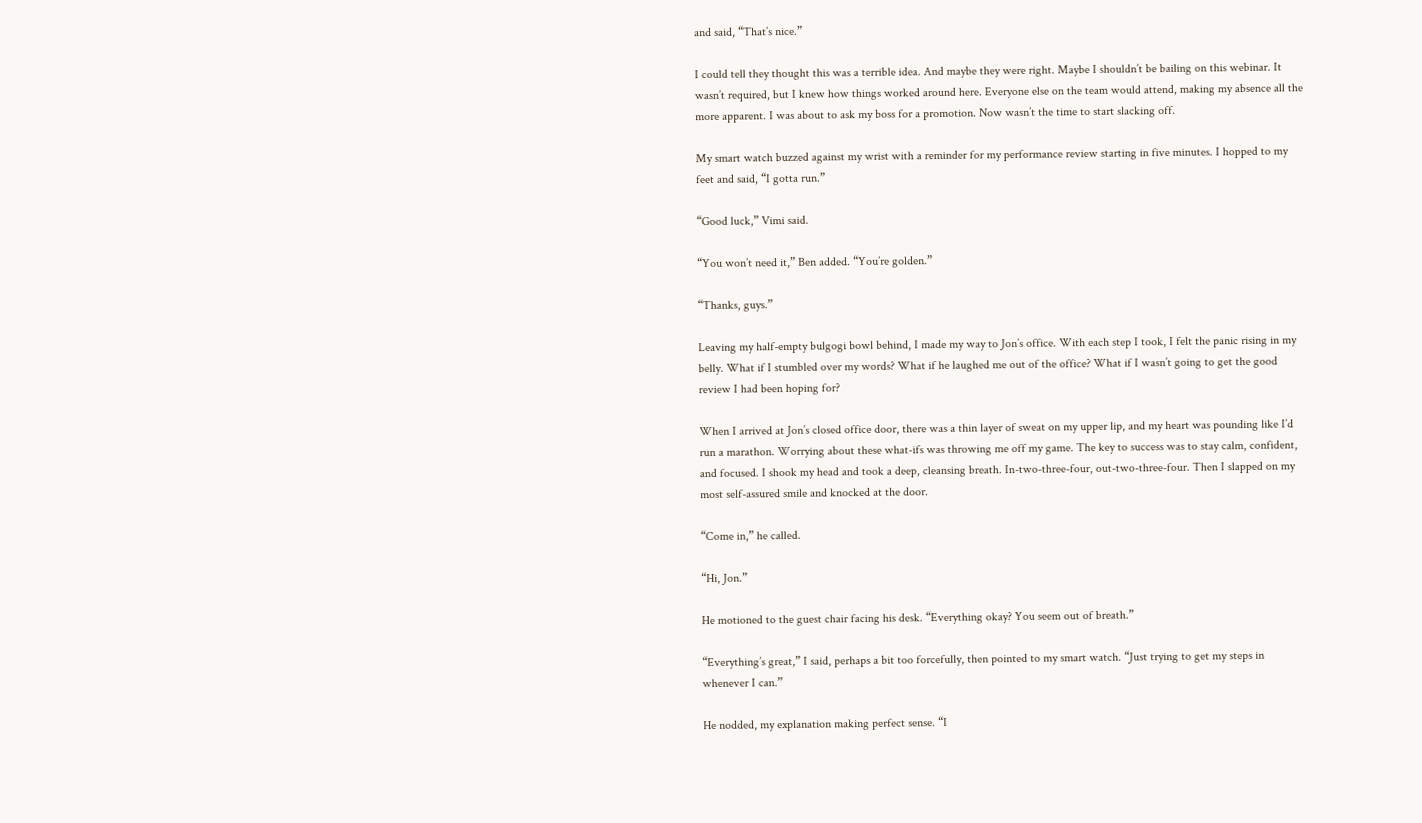and said, “That’s nice.”

I could tell they thought this was a terrible idea. And maybe they were right. Maybe I shouldn’t be bailing on this webinar. It wasn’t required, but I knew how things worked around here. Everyone else on the team would attend, making my absence all the more apparent. I was about to ask my boss for a promotion. Now wasn’t the time to start slacking off.

My smart watch buzzed against my wrist with a reminder for my performance review starting in five minutes. I hopped to my feet and said, “I gotta run.”

“Good luck,” Vimi said.

“You won’t need it,” Ben added. “You’re golden.”

“Thanks, guys.”

Leaving my half-empty bulgogi bowl behind, I made my way to Jon’s office. With each step I took, I felt the panic rising in my belly. What if I stumbled over my words? What if he laughed me out of the office? What if I wasn’t going to get the good review I had been hoping for?

When I arrived at Jon’s closed office door, there was a thin layer of sweat on my upper lip, and my heart was pounding like I’d run a marathon. Worrying about these what-ifs was throwing me off my game. The key to success was to stay calm, confident, and focused. I shook my head and took a deep, cleansing breath. In-two-three-four, out-two-three-four. Then I slapped on my most self-assured smile and knocked at the door.

“Come in,” he called.

“Hi, Jon.”

He motioned to the guest chair facing his desk. “Everything okay? You seem out of breath.”

“Everything’s great,” I said, perhaps a bit too forcefully, then pointed to my smart watch. “Just trying to get my steps in whenever I can.”

He nodded, my explanation making perfect sense. “I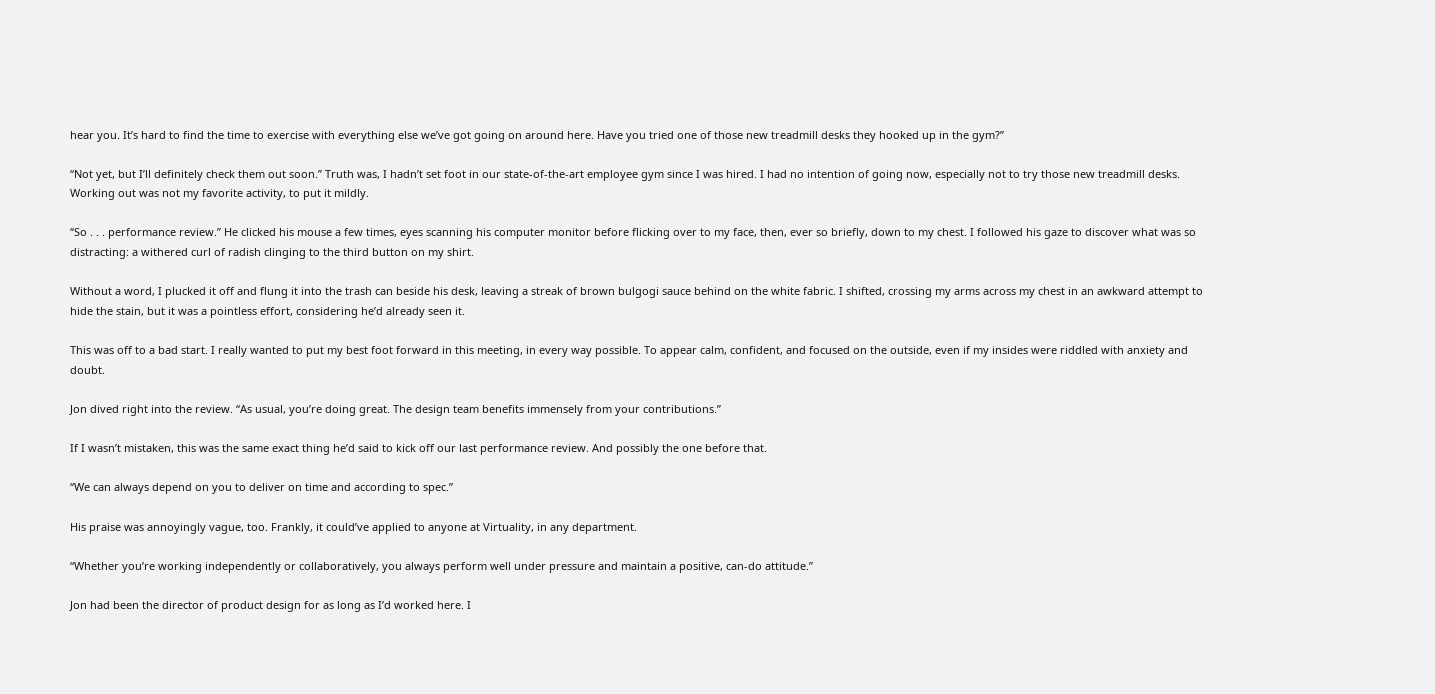hear you. It’s hard to find the time to exercise with everything else we’ve got going on around here. Have you tried one of those new treadmill desks they hooked up in the gym?”

“Not yet, but I’ll definitely check them out soon.” Truth was, I hadn’t set foot in our state-of-the-art employee gym since I was hired. I had no intention of going now, especially not to try those new treadmill desks. Working out was not my favorite activity, to put it mildly.

“So . . . performance review.” He clicked his mouse a few times, eyes scanning his computer monitor before flicking over to my face, then, ever so briefly, down to my chest. I followed his gaze to discover what was so distracting: a withered curl of radish clinging to the third button on my shirt.

Without a word, I plucked it off and flung it into the trash can beside his desk, leaving a streak of brown bulgogi sauce behind on the white fabric. I shifted, crossing my arms across my chest in an awkward attempt to hide the stain, but it was a pointless effort, considering he’d already seen it.

This was off to a bad start. I really wanted to put my best foot forward in this meeting, in every way possible. To appear calm, confident, and focused on the outside, even if my insides were riddled with anxiety and doubt.

Jon dived right into the review. “As usual, you’re doing great. The design team benefits immensely from your contributions.”

If I wasn’t mistaken, this was the same exact thing he’d said to kick off our last performance review. And possibly the one before that.

“We can always depend on you to deliver on time and according to spec.”

His praise was annoyingly vague, too. Frankly, it could’ve applied to anyone at Virtuality, in any department.

“Whether you’re working independently or collaboratively, you always perform well under pressure and maintain a positive, can-do attitude.”

Jon had been the director of product design for as long as I’d worked here. I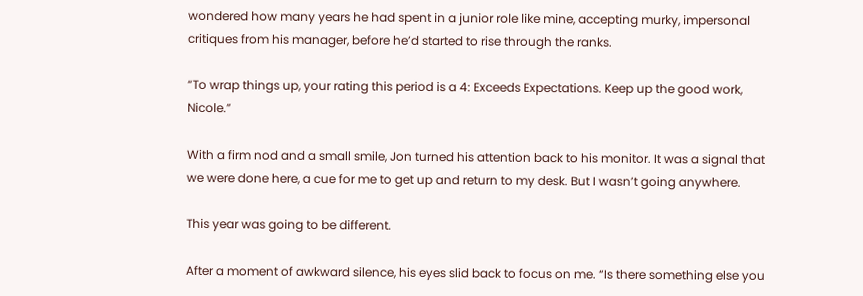wondered how many years he had spent in a junior role like mine, accepting murky, impersonal critiques from his manager, before he’d started to rise through the ranks.

“To wrap things up, your rating this period is a 4: Exceeds Expectations. Keep up the good work, Nicole.”

With a firm nod and a small smile, Jon turned his attention back to his monitor. It was a signal that we were done here, a cue for me to get up and return to my desk. But I wasn’t going anywhere.

This year was going to be different.

After a moment of awkward silence, his eyes slid back to focus on me. “Is there something else you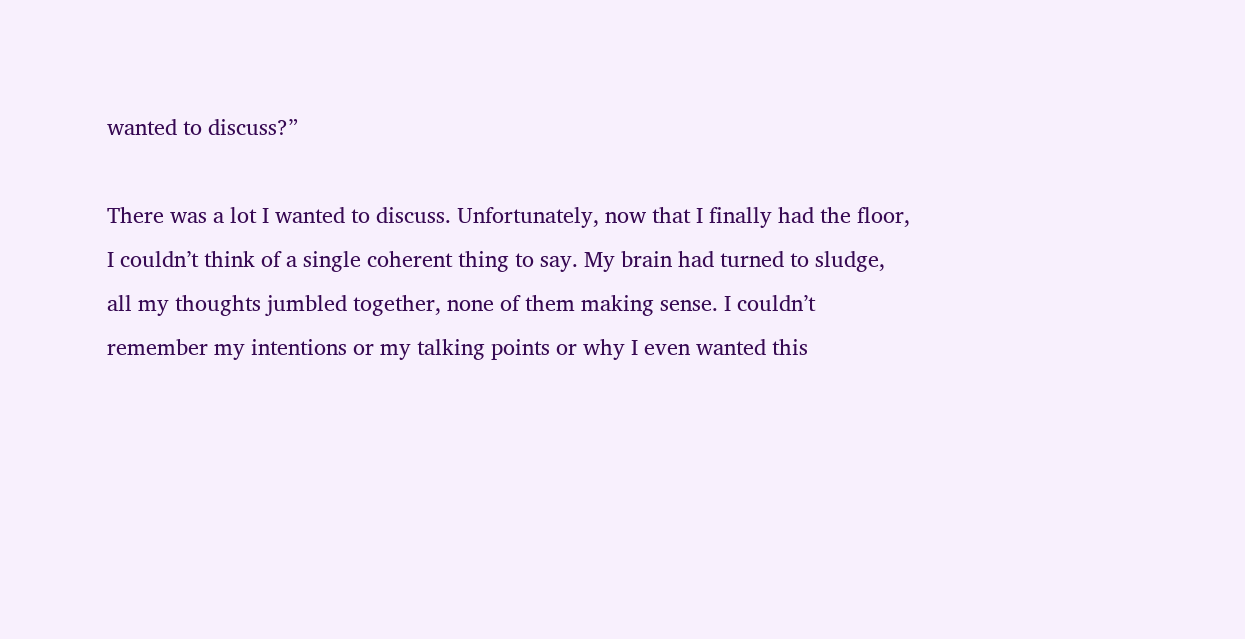wanted to discuss?”

There was a lot I wanted to discuss. Unfortunately, now that I finally had the floor, I couldn’t think of a single coherent thing to say. My brain had turned to sludge, all my thoughts jumbled together, none of them making sense. I couldn’t remember my intentions or my talking points or why I even wanted this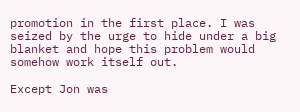promotion in the first place. I was seized by the urge to hide under a big blanket and hope this problem would somehow work itself out.

Except Jon was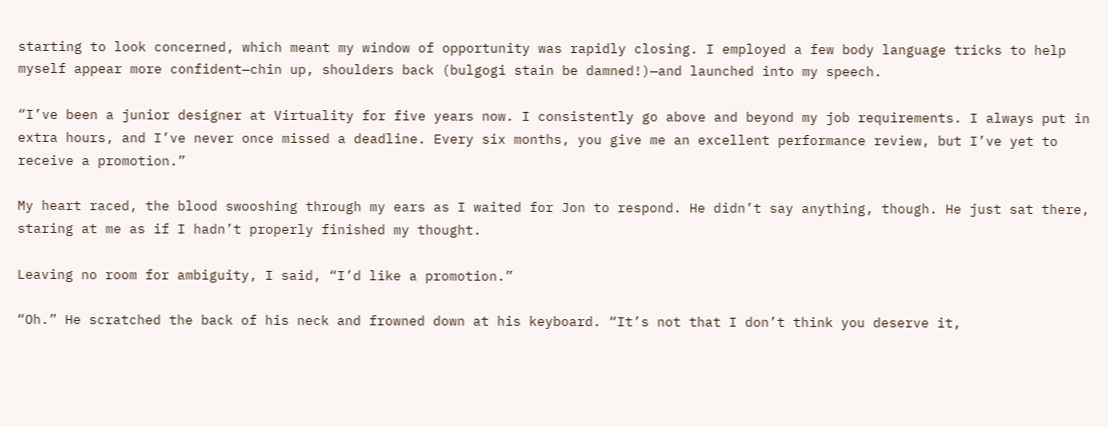starting to look concerned, which meant my window of opportunity was rapidly closing. I employed a few body language tricks to help myself appear more confident—chin up, shoulders back (bulgogi stain be damned!)—and launched into my speech.

“I’ve been a junior designer at Virtuality for five years now. I consistently go above and beyond my job requirements. I always put in extra hours, and I’ve never once missed a deadline. Every six months, you give me an excellent performance review, but I’ve yet to receive a promotion.”

My heart raced, the blood swooshing through my ears as I waited for Jon to respond. He didn’t say anything, though. He just sat there, staring at me as if I hadn’t properly finished my thought.

Leaving no room for ambiguity, I said, “I’d like a promotion.”

“Oh.” He scratched the back of his neck and frowned down at his keyboard. “It’s not that I don’t think you deserve it,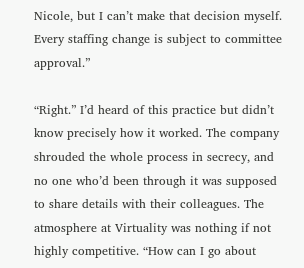Nicole, but I can’t make that decision myself. Every staffing change is subject to committee approval.”

“Right.” I’d heard of this practice but didn’t know precisely how it worked. The company shrouded the whole process in secrecy, and no one who’d been through it was supposed to share details with their colleagues. The atmosphere at Virtuality was nothing if not highly competitive. “How can I go about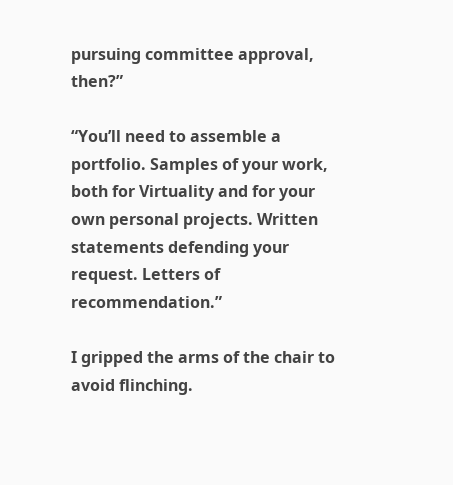pursuing committee approval, then?”

“You’ll need to assemble a portfolio. Samples of your work, both for Virtuality and for your own personal projects. Written statements defending your request. Letters of recommendation.”

I gripped the arms of the chair to avoid flinching.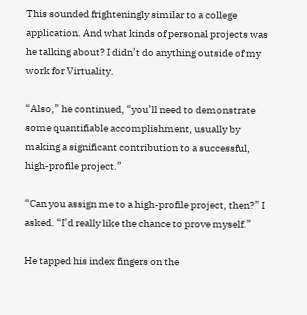This sounded frighteningly similar to a college application. And what kinds of personal projects was he talking about? I didn’t do anything outside of my work for Virtuality.

“Also,” he continued, “you’ll need to demonstrate some quantifiable accomplishment, usually by making a significant contribution to a successful, high-profile project.”

“Can you assign me to a high-profile project, then?” I asked. “I’d really like the chance to prove myself.”

He tapped his index fingers on the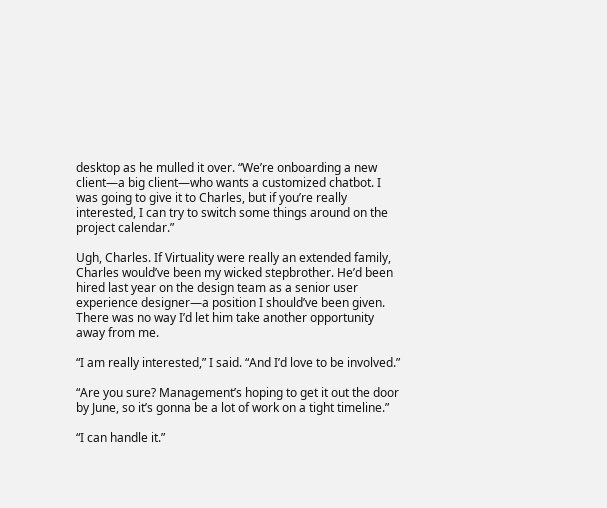desktop as he mulled it over. “We’re onboarding a new client—a big client—who wants a customized chatbot. I was going to give it to Charles, but if you’re really interested, I can try to switch some things around on the project calendar.”

Ugh, Charles. If Virtuality were really an extended family, Charles would’ve been my wicked stepbrother. He’d been hired last year on the design team as a senior user experience designer—a position I should’ve been given. There was no way I’d let him take another opportunity away from me.

“I am really interested,” I said. “And I’d love to be involved.”

“Are you sure? Management’s hoping to get it out the door by June, so it’s gonna be a lot of work on a tight timeline.”

“I can handle it.”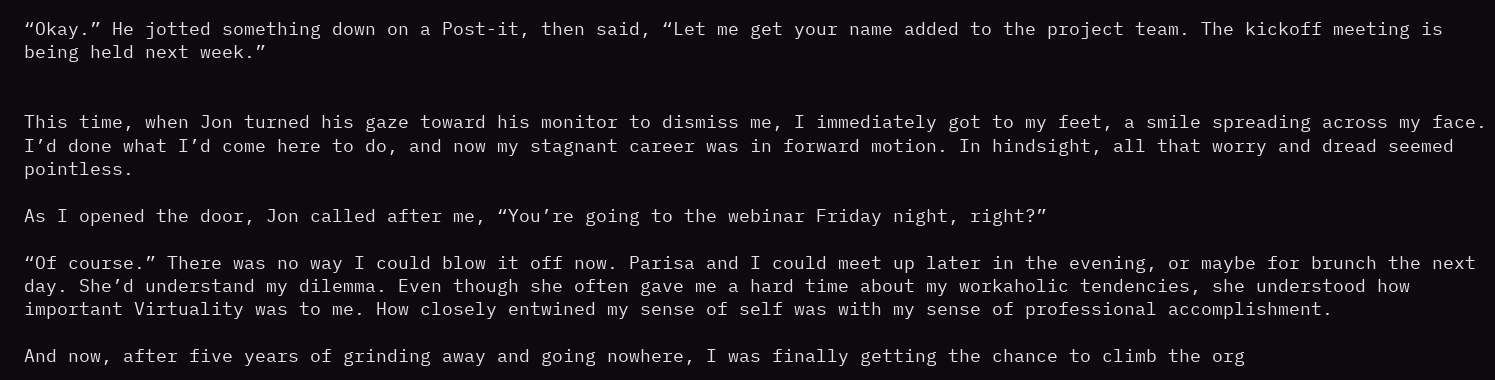“Okay.” He jotted something down on a Post-it, then said, “Let me get your name added to the project team. The kickoff meeting is being held next week.”


This time, when Jon turned his gaze toward his monitor to dismiss me, I immediately got to my feet, a smile spreading across my face. I’d done what I’d come here to do, and now my stagnant career was in forward motion. In hindsight, all that worry and dread seemed pointless.

As I opened the door, Jon called after me, “You’re going to the webinar Friday night, right?”

“Of course.” There was no way I could blow it off now. Parisa and I could meet up later in the evening, or maybe for brunch the next day. She’d understand my dilemma. Even though she often gave me a hard time about my workaholic tendencies, she understood how important Virtuality was to me. How closely entwined my sense of self was with my sense of professional accomplishment.

And now, after five years of grinding away and going nowhere, I was finally getting the chance to climb the org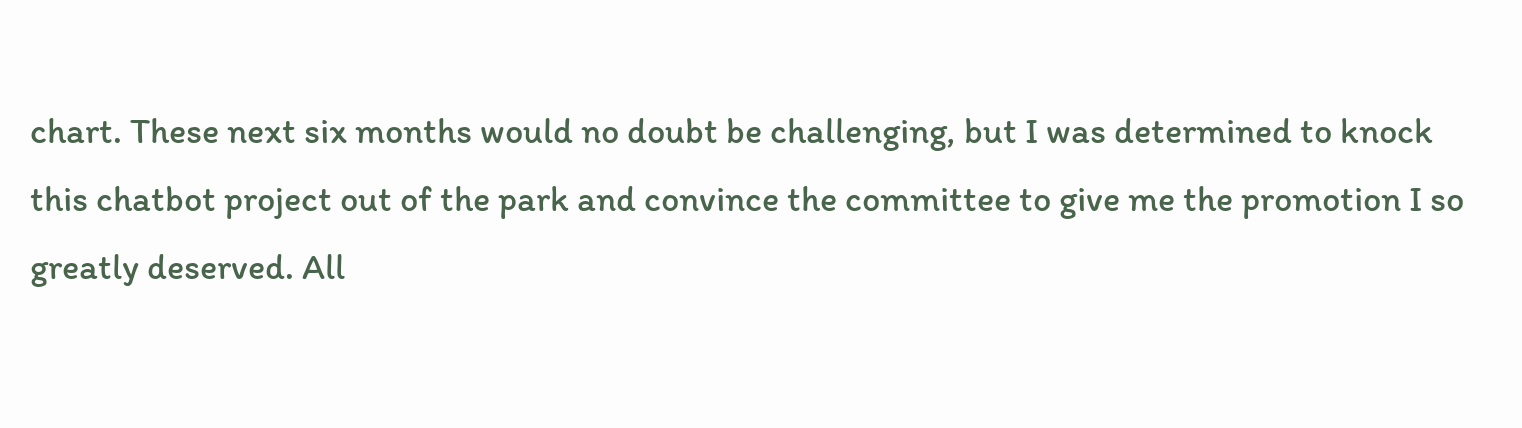chart. These next six months would no doubt be challenging, but I was determined to knock this chatbot project out of the park and convince the committee to give me the promotion I so greatly deserved. All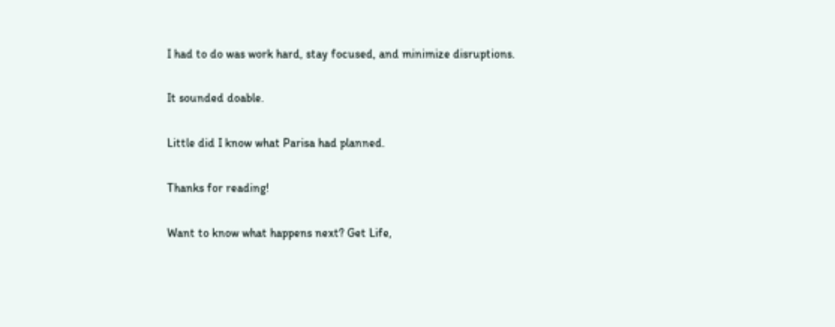I had to do was work hard, stay focused, and minimize disruptions.

It sounded doable.

Little did I know what Parisa had planned.

Thanks for reading!

Want to know what happens next? Get Life,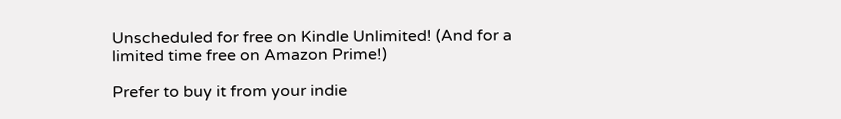Unscheduled for free on Kindle Unlimited! (And for a limited time free on Amazon Prime!)

Prefer to buy it from your indie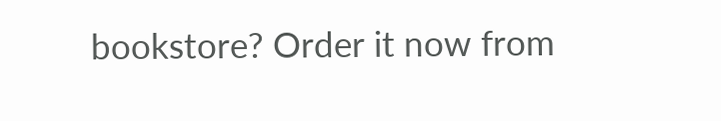bookstore? Order it now from